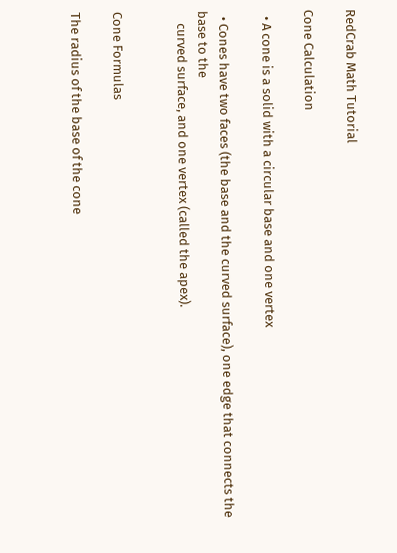RedCrab Math Tutorial

Cone Calculation

  • A cone is a solid with a circular base and one vertex

  • Cones have two faces (the base and the curved surface), one edge that connects the base to the
    curved surface, and one vertex (called the apex).


Cone Formulas

The radius of the base of the cone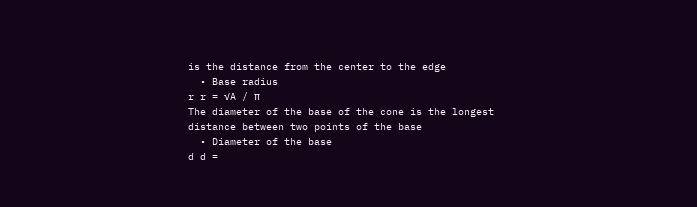is the distance from the center to the edge
  • Base radius
r r = √A / π
The diameter of the base of the cone is the longest distance between two points of the base
  • Diameter of the base
d d =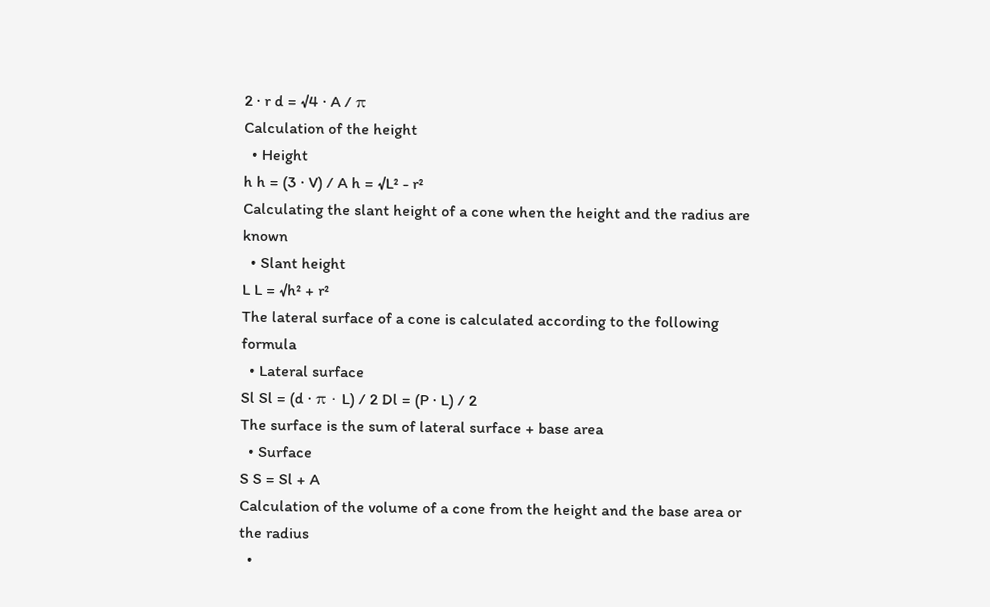2 · r d = √4 · A / π
Calculation of the height
  • Height
h h = (3 · V) / A h = √L² - r²
Calculating the slant height of a cone when the height and the radius are known
  • Slant height
L L = √h² + r²
The lateral surface of a cone is calculated according to the following formula
  • Lateral surface
Sl Sl = (d · π · L) / 2 Dl = (P · L) / 2
The surface is the sum of lateral surface + base area
  • Surface
S S = Sl + A
Calculation of the volume of a cone from the height and the base area or the radius
  •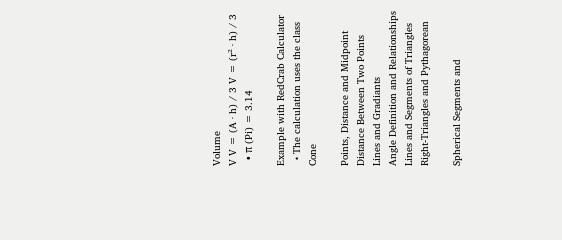Volume
V V = (A · h) / 3 V = (r² · h) / 3
  • π (Pi) = 3.14

Example with RedCrab Calculator
  • The calculation uses the class Cone

Points, Distance and Midpoint
Distance Between Two Points
Lines and Gradiants
Angle Definition and Relationships
Lines and Segments of Triangles
Right-Triangles and Pythagorean

Spherical Segments and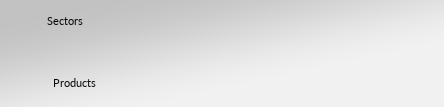Sectors


  Products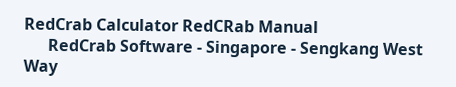RedCrab Calculator RedCRab Manual
      RedCrab Software - Singapore - Sengkang West Way